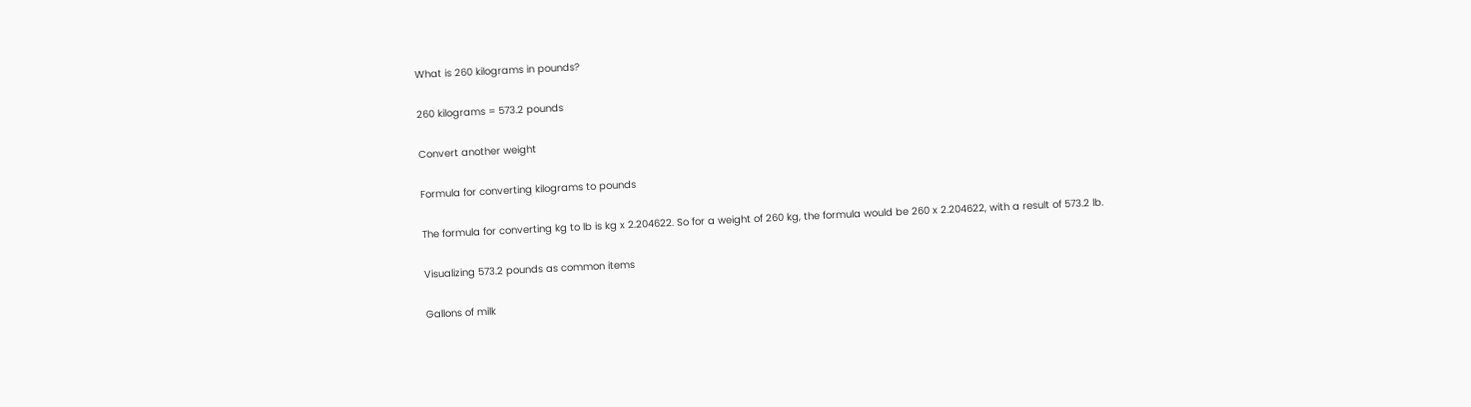What is 260 kilograms in pounds?

260 kilograms = 573.2 pounds

Convert another weight

Formula for converting kilograms to pounds

The formula for converting kg to lb is kg x 2.204622. So for a weight of 260 kg, the formula would be 260 x 2.204622, with a result of 573.2 lb.

Visualizing 573.2 pounds as common items

Gallons of milk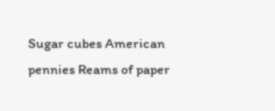Sugar cubes American pennies Reams of paper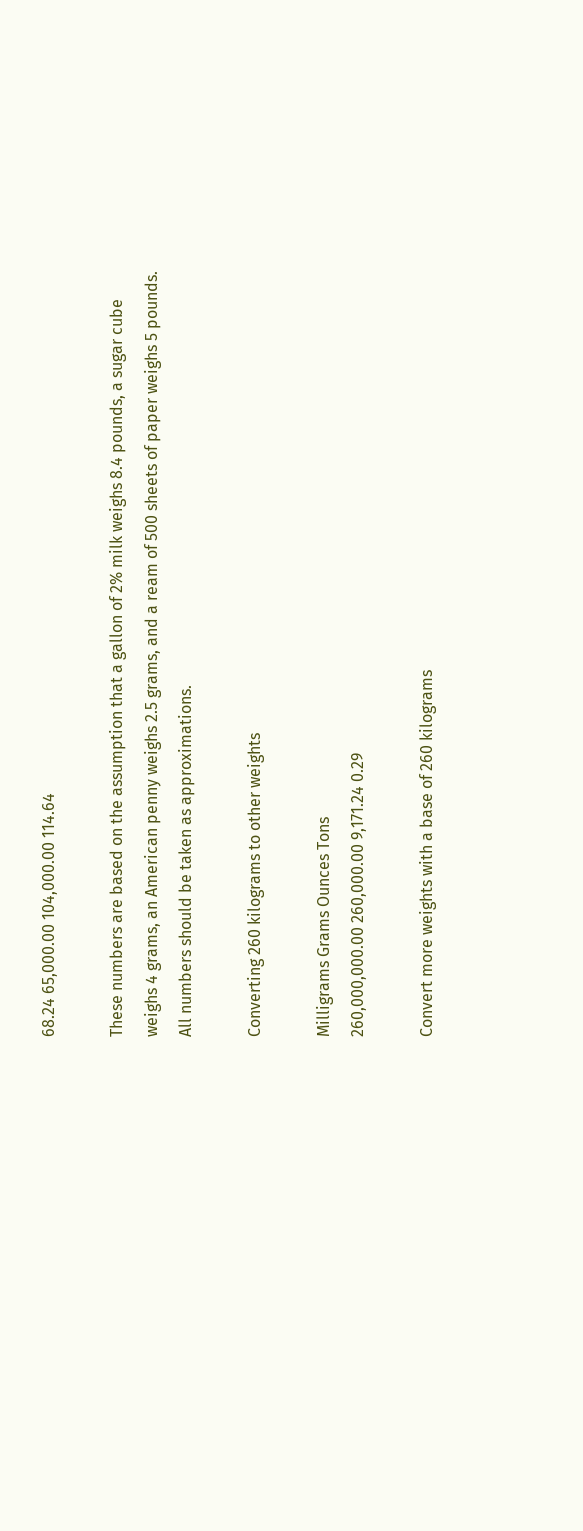68.24 65,000.00 104,000.00 114.64

These numbers are based on the assumption that a gallon of 2% milk weighs 8.4 pounds, a sugar cube weighs 4 grams, an American penny weighs 2.5 grams, and a ream of 500 sheets of paper weighs 5 pounds. All numbers should be taken as approximations.

Converting 260 kilograms to other weights

Milligrams Grams Ounces Tons
260,000,000.00 260,000.00 9,171.24 0.29

Convert more weights with a base of 260 kilograms